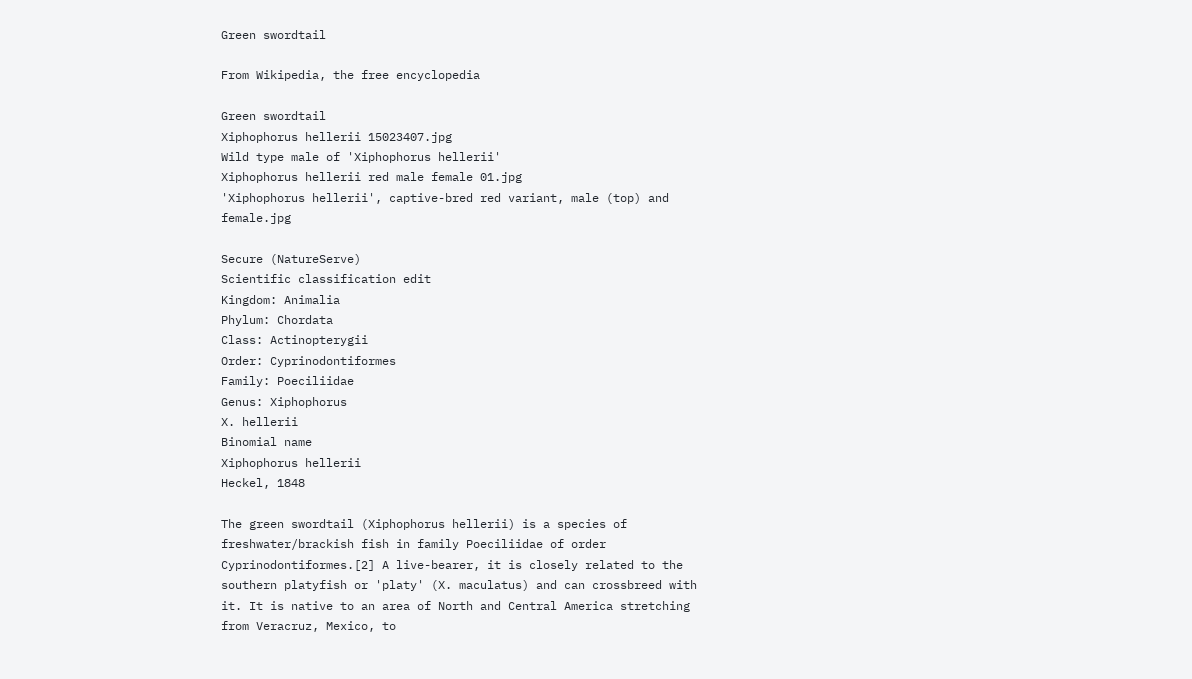Green swordtail

From Wikipedia, the free encyclopedia

Green swordtail
Xiphophorus hellerii 15023407.jpg
Wild type male of 'Xiphophorus hellerii'
Xiphophorus hellerii red male female 01.jpg
'Xiphophorus hellerii', captive-bred red variant, male (top) and female.jpg

Secure (NatureServe)
Scientific classification edit
Kingdom: Animalia
Phylum: Chordata
Class: Actinopterygii
Order: Cyprinodontiformes
Family: Poeciliidae
Genus: Xiphophorus
X. hellerii
Binomial name
Xiphophorus hellerii
Heckel, 1848

The green swordtail (Xiphophorus hellerii) is a species of freshwater/brackish fish in family Poeciliidae of order Cyprinodontiformes.[2] A live-bearer, it is closely related to the southern platyfish or 'platy' (X. maculatus) and can crossbreed with it. It is native to an area of North and Central America stretching from Veracruz, Mexico, to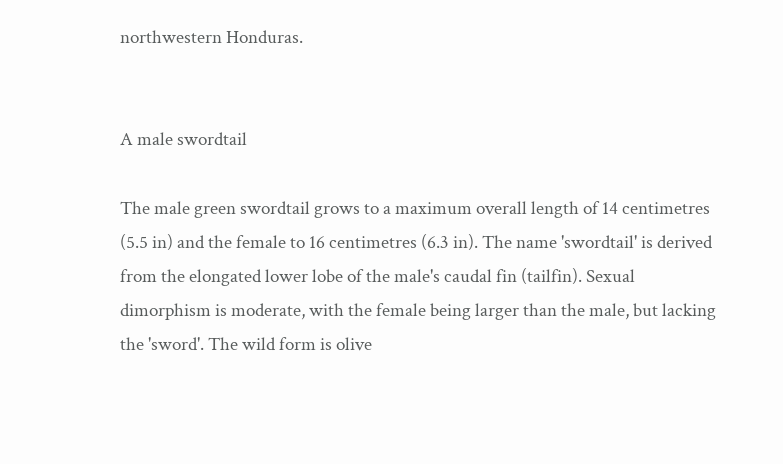northwestern Honduras.


A male swordtail

The male green swordtail grows to a maximum overall length of 14 centimetres (5.5 in) and the female to 16 centimetres (6.3 in). The name 'swordtail' is derived from the elongated lower lobe of the male's caudal fin (tailfin). Sexual dimorphism is moderate, with the female being larger than the male, but lacking the 'sword'. The wild form is olive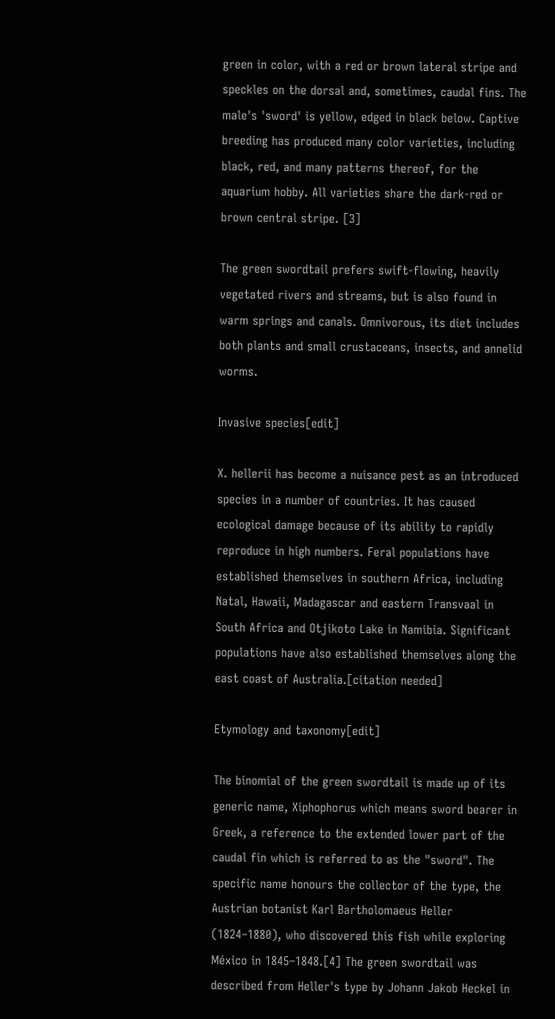green in color, with a red or brown lateral stripe and speckles on the dorsal and, sometimes, caudal fins. The male's 'sword' is yellow, edged in black below. Captive breeding has produced many color varieties, including black, red, and many patterns thereof, for the aquarium hobby. All varieties share the dark-red or brown central stripe. [3]

The green swordtail prefers swift-flowing, heavily vegetated rivers and streams, but is also found in warm springs and canals. Omnivorous, its diet includes both plants and small crustaceans, insects, and annelid worms.

Invasive species[edit]

X. hellerii has become a nuisance pest as an introduced species in a number of countries. It has caused ecological damage because of its ability to rapidly reproduce in high numbers. Feral populations have established themselves in southern Africa, including Natal, Hawaii, Madagascar and eastern Transvaal in South Africa and Otjikoto Lake in Namibia. Significant populations have also established themselves along the east coast of Australia.[citation needed]

Etymology and taxonomy[edit]

The binomial of the green swordtail is made up of its generic name, Xiphophorus which means sword bearer in Greek, a reference to the extended lower part of the caudal fin which is referred to as the "sword". The specific name honours the collector of the type, the Austrian botanist Karl Bartholomaeus Heller (1824–1880), who discovered this fish while exploring México in 1845–1848.[4] The green swordtail was described from Heller's type by Johann Jakob Heckel in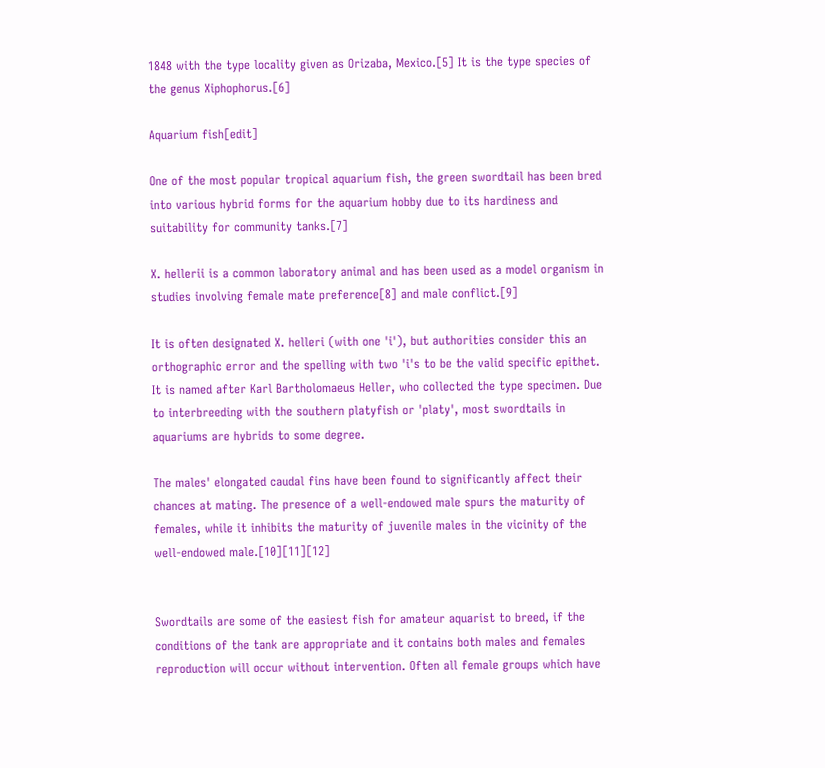1848 with the type locality given as Orizaba, Mexico.[5] It is the type species of the genus Xiphophorus.[6]

Aquarium fish[edit]

One of the most popular tropical aquarium fish, the green swordtail has been bred into various hybrid forms for the aquarium hobby due to its hardiness and suitability for community tanks.[7]

X. hellerii is a common laboratory animal and has been used as a model organism in studies involving female mate preference[8] and male conflict.[9]

It is often designated X. helleri (with one 'i'), but authorities consider this an orthographic error and the spelling with two 'i's to be the valid specific epithet. It is named after Karl Bartholomaeus Heller, who collected the type specimen. Due to interbreeding with the southern platyfish or 'platy', most swordtails in aquariums are hybrids to some degree.

The males' elongated caudal fins have been found to significantly affect their chances at mating. The presence of a well-endowed male spurs the maturity of females, while it inhibits the maturity of juvenile males in the vicinity of the well-endowed male.[10][11][12]


Swordtails are some of the easiest fish for amateur aquarist to breed, if the conditions of the tank are appropriate and it contains both males and females reproduction will occur without intervention. Often all female groups which have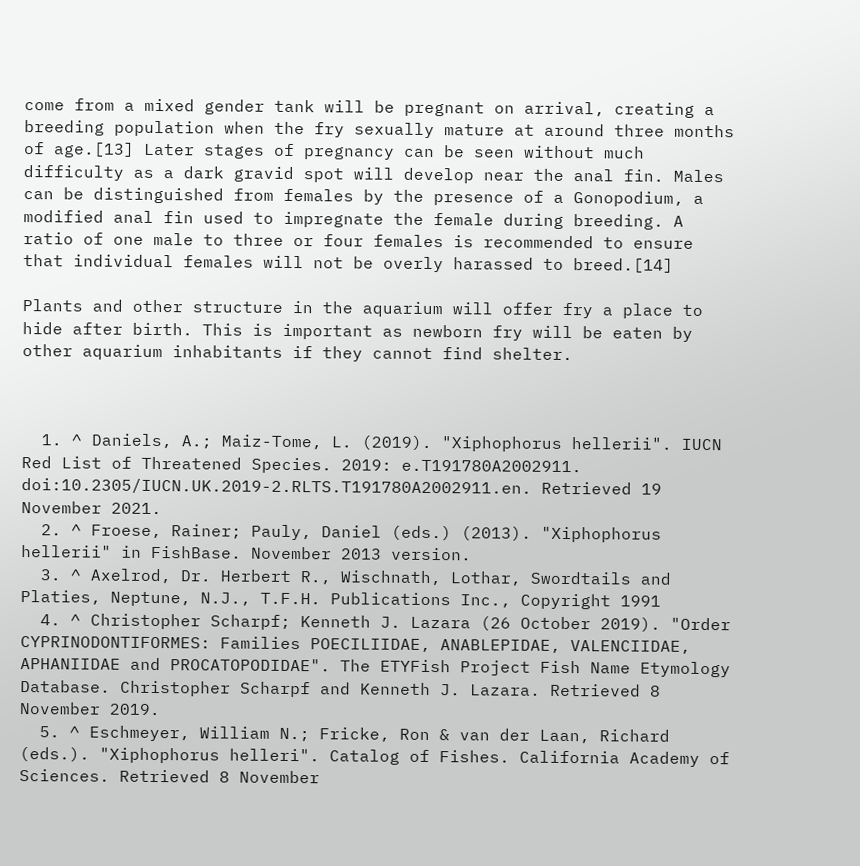come from a mixed gender tank will be pregnant on arrival, creating a breeding population when the fry sexually mature at around three months of age.[13] Later stages of pregnancy can be seen without much difficulty as a dark gravid spot will develop near the anal fin. Males can be distinguished from females by the presence of a Gonopodium, a modified anal fin used to impregnate the female during breeding. A ratio of one male to three or four females is recommended to ensure that individual females will not be overly harassed to breed.[14]

Plants and other structure in the aquarium will offer fry a place to hide after birth. This is important as newborn fry will be eaten by other aquarium inhabitants if they cannot find shelter.



  1. ^ Daniels, A.; Maiz-Tome, L. (2019). "Xiphophorus hellerii". IUCN Red List of Threatened Species. 2019: e.T191780A2002911. doi:10.2305/IUCN.UK.2019-2.RLTS.T191780A2002911.en. Retrieved 19 November 2021.
  2. ^ Froese, Rainer; Pauly, Daniel (eds.) (2013). "Xiphophorus hellerii" in FishBase. November 2013 version.
  3. ^ Axelrod, Dr. Herbert R., Wischnath, Lothar, Swordtails and Platies, Neptune, N.J., T.F.H. Publications Inc., Copyright 1991
  4. ^ Christopher Scharpf; Kenneth J. Lazara (26 October 2019). "Order CYPRINODONTIFORMES: Families POECILIIDAE, ANABLEPIDAE, VALENCIIDAE, APHANIIDAE and PROCATOPODIDAE". The ETYFish Project Fish Name Etymology Database. Christopher Scharpf and Kenneth J. Lazara. Retrieved 8 November 2019.
  5. ^ Eschmeyer, William N.; Fricke, Ron & van der Laan, Richard (eds.). "Xiphophorus helleri". Catalog of Fishes. California Academy of Sciences. Retrieved 8 November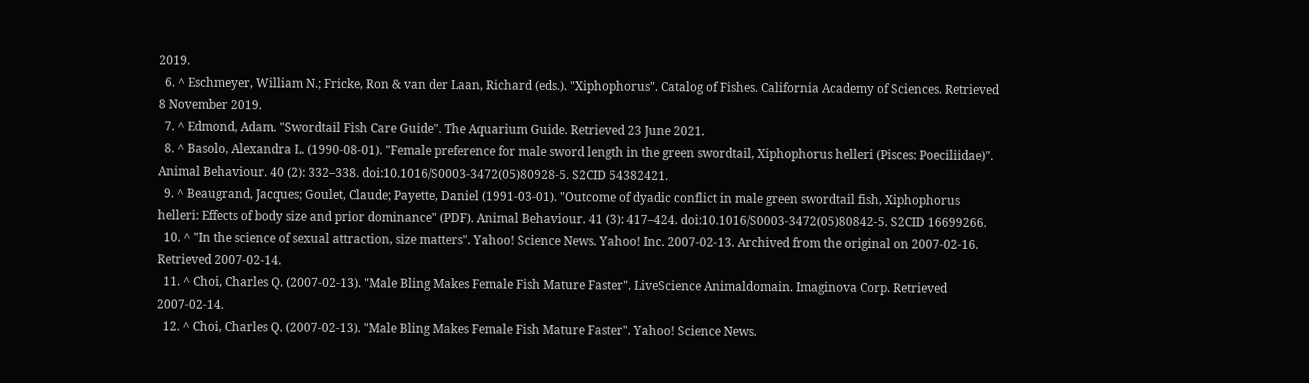2019.
  6. ^ Eschmeyer, William N.; Fricke, Ron & van der Laan, Richard (eds.). "Xiphophorus". Catalog of Fishes. California Academy of Sciences. Retrieved 8 November 2019.
  7. ^ Edmond, Adam. "Swordtail Fish Care Guide". The Aquarium Guide. Retrieved 23 June 2021.
  8. ^ Basolo, Alexandra L. (1990-08-01). "Female preference for male sword length in the green swordtail, Xiphophorus helleri (Pisces: Poeciliidae)". Animal Behaviour. 40 (2): 332–338. doi:10.1016/S0003-3472(05)80928-5. S2CID 54382421.
  9. ^ Beaugrand, Jacques; Goulet, Claude; Payette, Daniel (1991-03-01). "Outcome of dyadic conflict in male green swordtail fish, Xiphophorus helleri: Effects of body size and prior dominance" (PDF). Animal Behaviour. 41 (3): 417–424. doi:10.1016/S0003-3472(05)80842-5. S2CID 16699266.
  10. ^ "In the science of sexual attraction, size matters". Yahoo! Science News. Yahoo! Inc. 2007-02-13. Archived from the original on 2007-02-16. Retrieved 2007-02-14.
  11. ^ Choi, Charles Q. (2007-02-13). "Male Bling Makes Female Fish Mature Faster". LiveScience Animaldomain. Imaginova Corp. Retrieved 2007-02-14.
  12. ^ Choi, Charles Q. (2007-02-13). "Male Bling Makes Female Fish Mature Faster". Yahoo! Science News.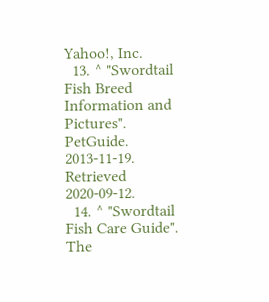Yahoo!, Inc.
  13. ^ "Swordtail Fish Breed Information and Pictures". PetGuide. 2013-11-19. Retrieved 2020-09-12.
  14. ^ "Swordtail Fish Care Guide". The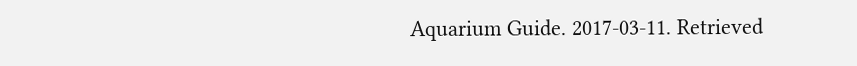Aquarium Guide. 2017-03-11. Retrieved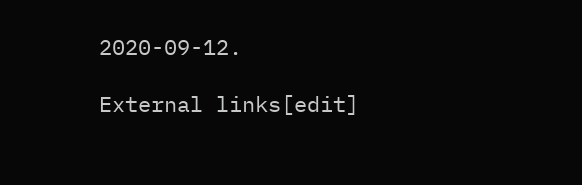2020-09-12.

External links[edit]